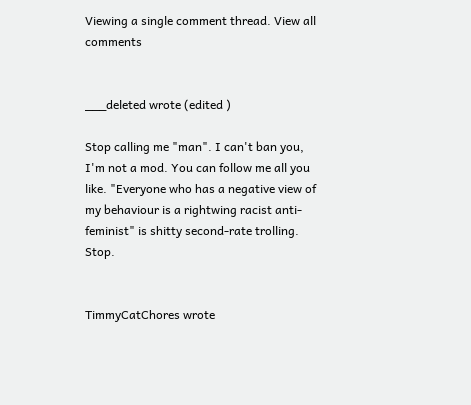Viewing a single comment thread. View all comments


___deleted wrote (edited )

Stop calling me "man". I can't ban you, I'm not a mod. You can follow me all you like. "Everyone who has a negative view of my behaviour is a rightwing racist anti-feminist" is shitty second-rate trolling. Stop.


TimmyCatChores wrote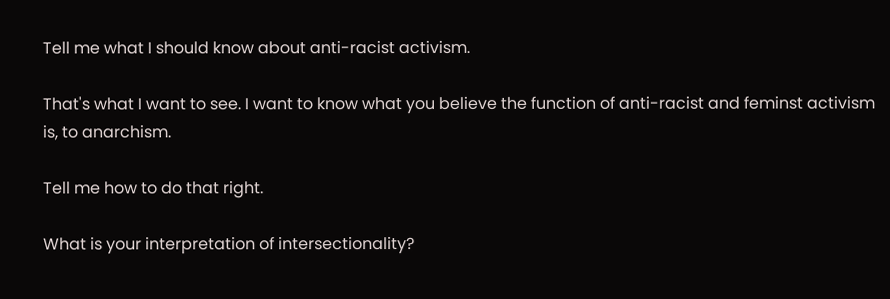Tell me what I should know about anti-racist activism.

That's what I want to see. I want to know what you believe the function of anti-racist and feminst activism is, to anarchism.

Tell me how to do that right.

What is your interpretation of intersectionality?